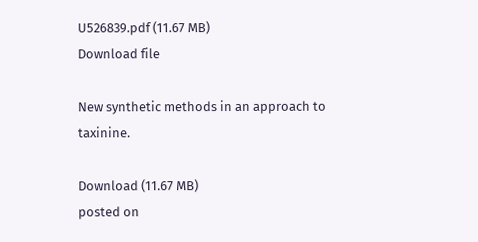U526839.pdf (11.67 MB)
Download file

New synthetic methods in an approach to taxinine.

Download (11.67 MB)
posted on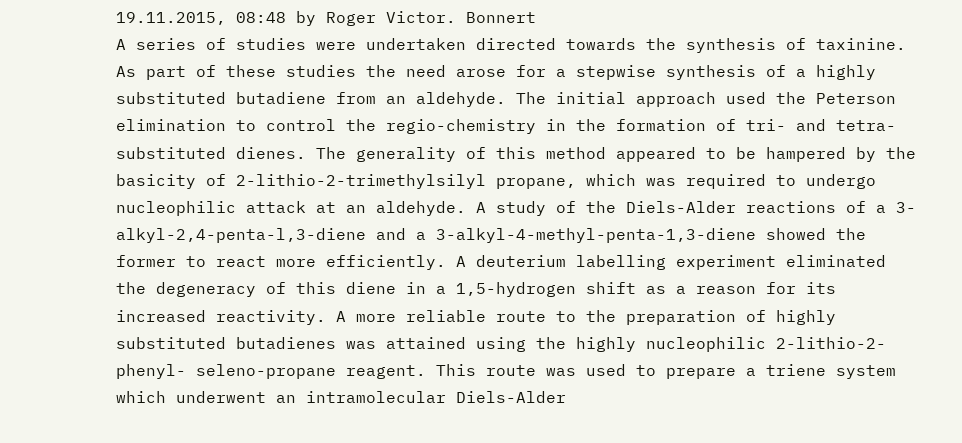19.11.2015, 08:48 by Roger Victor. Bonnert
A series of studies were undertaken directed towards the synthesis of taxinine. As part of these studies the need arose for a stepwise synthesis of a highly substituted butadiene from an aldehyde. The initial approach used the Peterson elimination to control the regio-chemistry in the formation of tri- and tetra-substituted dienes. The generality of this method appeared to be hampered by the basicity of 2-lithio-2-trimethylsilyl propane, which was required to undergo nucleophilic attack at an aldehyde. A study of the Diels-Alder reactions of a 3-alkyl-2,4-penta-l,3-diene and a 3-alkyl-4-methyl-penta-1,3-diene showed the former to react more efficiently. A deuterium labelling experiment eliminated the degeneracy of this diene in a 1,5-hydrogen shift as a reason for its increased reactivity. A more reliable route to the preparation of highly substituted butadienes was attained using the highly nucleophilic 2-lithio-2-phenyl- seleno-propane reagent. This route was used to prepare a triene system which underwent an intramolecular Diels-Alder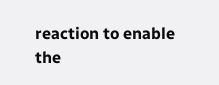reaction to enable the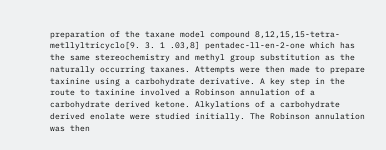preparation of the taxane model compound 8,12,15,15-tetra- metllyltricyclo[9. 3. 1 .03,8] pentadec-ll-en-2-one which has the same stereochemistry and methyl group substitution as the naturally occurring taxanes. Attempts were then made to prepare taxinine using a carbohydrate derivative. A key step in the route to taxinine involved a Robinson annulation of a carbohydrate derived ketone. Alkylations of a carbohydrate derived enolate were studied initially. The Robinson annulation was then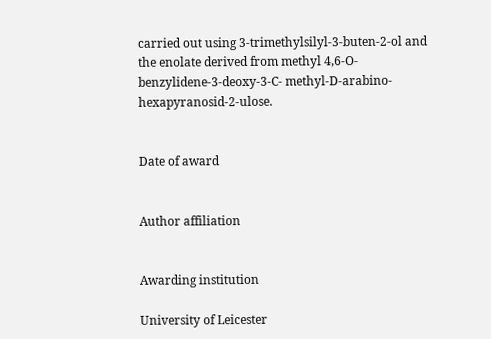carried out using 3-trimethylsilyl-3-buten-2-ol and the enolate derived from methyl 4,6-O-benzylidene-3-deoxy-3-C- methyl-D-arabino-hexapyranosid-2-ulose.


Date of award


Author affiliation


Awarding institution

University of Leicester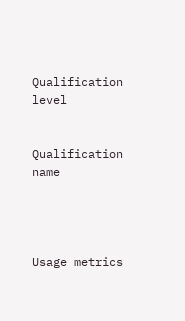Qualification level


Qualification name




Usage metrics